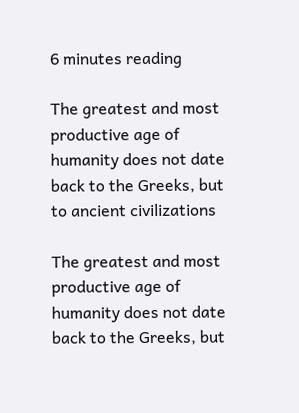6 minutes reading

The greatest and most productive age of humanity does not date back to the Greeks, but to ancient civilizations

The greatest and most productive age of humanity does not date back to the Greeks, but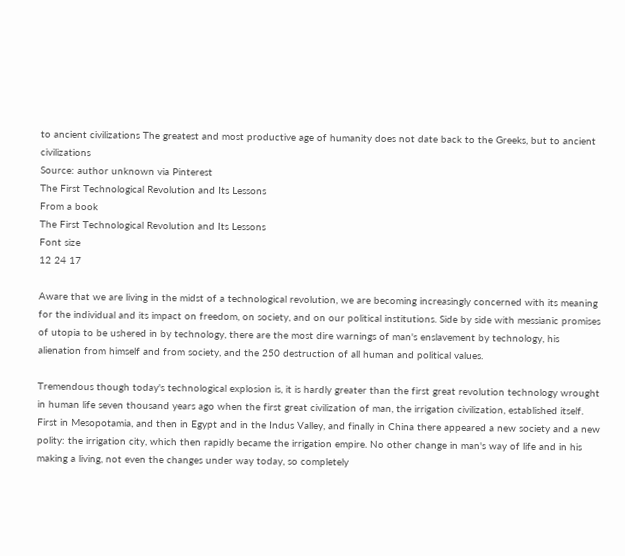to ancient civilizations The greatest and most productive age of humanity does not date back to the Greeks, but to ancient civilizations
Source: author unknown via Pinterest
The First Technological Revolution and Its Lessons
From a book
The First Technological Revolution and Its Lessons
Font size
12 24 17

Aware that we are living in the midst of a technological revolution, we are becoming increasingly concerned with its meaning for the individual and its impact on freedom, on society, and on our political institutions. Side by side with messianic promises of utopia to be ushered in by technology, there are the most dire warnings of man's enslavement by technology, his alienation from himself and from society, and the 250 destruction of all human and political values.

Tremendous though today's technological explosion is, it is hardly greater than the first great revolution technology wrought in human life seven thousand years ago when the first great civilization of man, the irrigation civilization, established itself. First in Mesopotamia, and then in Egypt and in the Indus Valley, and finally in China there appeared a new society and a new polity: the irrigation city, which then rapidly became the irrigation empire. No other change in man's way of life and in his making a living, not even the changes under way today, so completely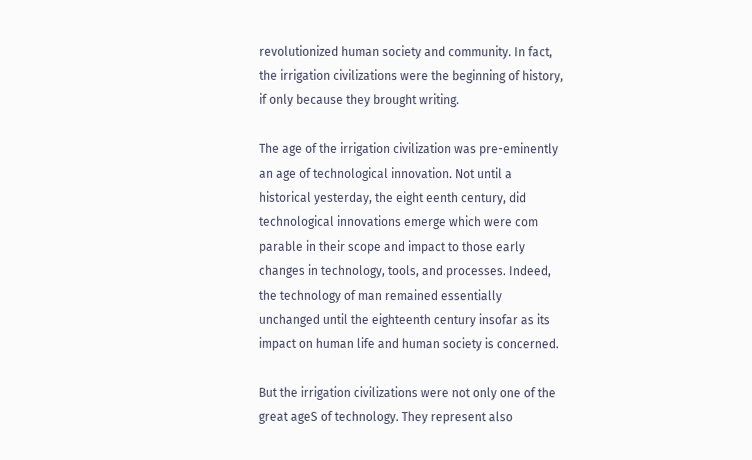revolutionized human society and community. In fact, the irrigation civilizations were the beginning of history, if only because they brought writing.

The age of the irrigation civilization was pre-eminently an age of technological innovation. Not until a historical yesterday, the eight eenth century, did technological innovations emerge which were com parable in their scope and impact to those early changes in technology, tools, and processes. Indeed, the technology of man remained essentially unchanged until the eighteenth century insofar as its impact on human life and human society is concerned.

But the irrigation civilizations were not only one of the great ageS of technology. They represent also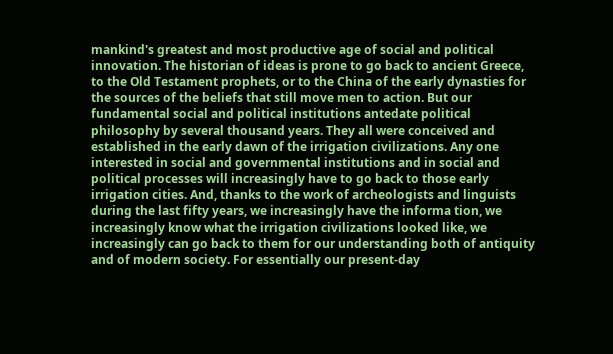mankind's greatest and most productive age of social and political innovation. The historian of ideas is prone to go back to ancient Greece, to the Old Testament prophets, or to the China of the early dynasties for the sources of the beliefs that still move men to action. But our fundamental social and political institutions antedate political philosophy by several thousand years. They all were conceived and established in the early dawn of the irrigation civilizations. Any one interested in social and governmental institutions and in social and political processes will increasingly have to go back to those early irrigation cities. And, thanks to the work of archeologists and linguists during the last fifty years, we increasingly have the informa tion, we increasingly know what the irrigation civilizations looked like, we increasingly can go back to them for our understanding both of antiquity and of modern society. For essentially our present-day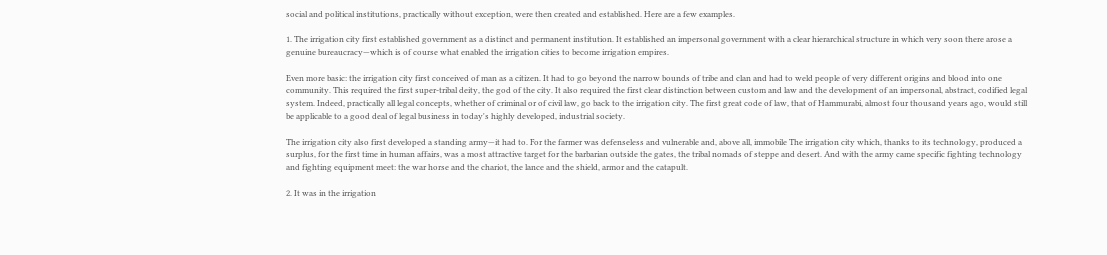social and political institutions, practically without exception, were then created and established. Here are a few examples.

1. The irrigation city first established government as a distinct and permanent institution. It established an impersonal government with a clear hierarchical structure in which very soon there arose a genuine bureaucracy—which is of course what enabled the irrigation cities to become irrigation empires.

Even more basic: the irrigation city first conceived of man as a citizen. It had to go beyond the narrow bounds of tribe and clan and had to weld people of very different origins and blood into one community. This required the first super-tribal deity, the god of the city. It also required the first clear distinction between custom and law and the development of an impersonal, abstract, codified legal system. Indeed, practically all legal concepts, whether of criminal or of civil law, go back to the irrigation city. The first great code of law, that of Hammurabi, almost four thousand years ago, would still be applicable to a good deal of legal business in today's highly developed, industrial society.

The irrigation city also first developed a standing army—it had to. For the farmer was defenseless and vulnerable and, above all, immobile The irrigation city which, thanks to its technology, produced a surplus, for the first time in human affairs, was a most attractive target for the barbarian outside the gates, the tribal nomads of steppe and desert. And with the army came specific fighting technology and fighting equipment meet: the war horse and the chariot, the lance and the shield, armor and the catapult.

2. It was in the irrigation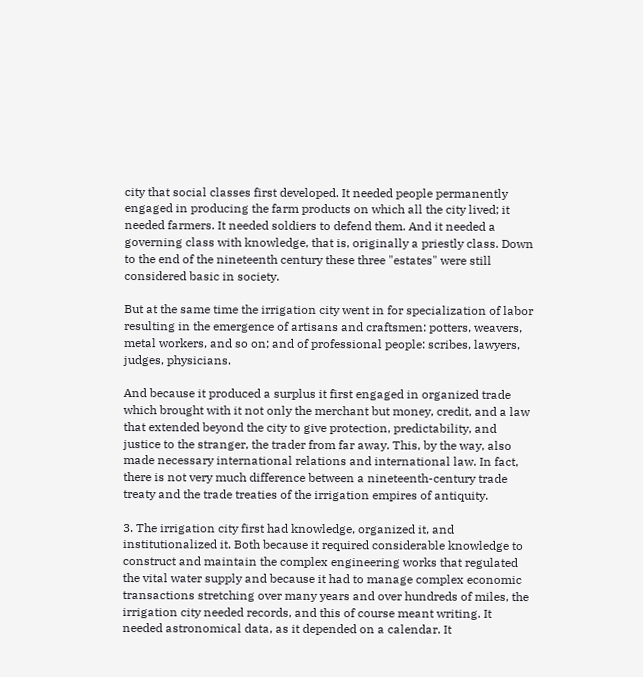city that social classes first developed. It needed people permanently engaged in producing the farm products on which all the city lived; it needed farmers. It needed soldiers to defend them. And it needed a governing class with knowledge, that is, originally a priestly class. Down to the end of the nineteenth century these three "estates" were still considered basic in society.

But at the same time the irrigation city went in for specialization of labor resulting in the emergence of artisans and craftsmen: potters, weavers, metal workers, and so on; and of professional people: scribes, lawyers, judges, physicians.

And because it produced a surplus it first engaged in organized trade which brought with it not only the merchant but money, credit, and a law that extended beyond the city to give protection, predictability, and justice to the stranger, the trader from far away. This, by the way, also made necessary international relations and international law. In fact, there is not very much difference between a nineteenth-century trade treaty and the trade treaties of the irrigation empires of antiquity.

3. The irrigation city first had knowledge, organized it, and institutionalized it. Both because it required considerable knowledge to construct and maintain the complex engineering works that regulated the vital water supply and because it had to manage complex economic transactions stretching over many years and over hundreds of miles, the irrigation city needed records, and this of course meant writing. It needed astronomical data, as it depended on a calendar. It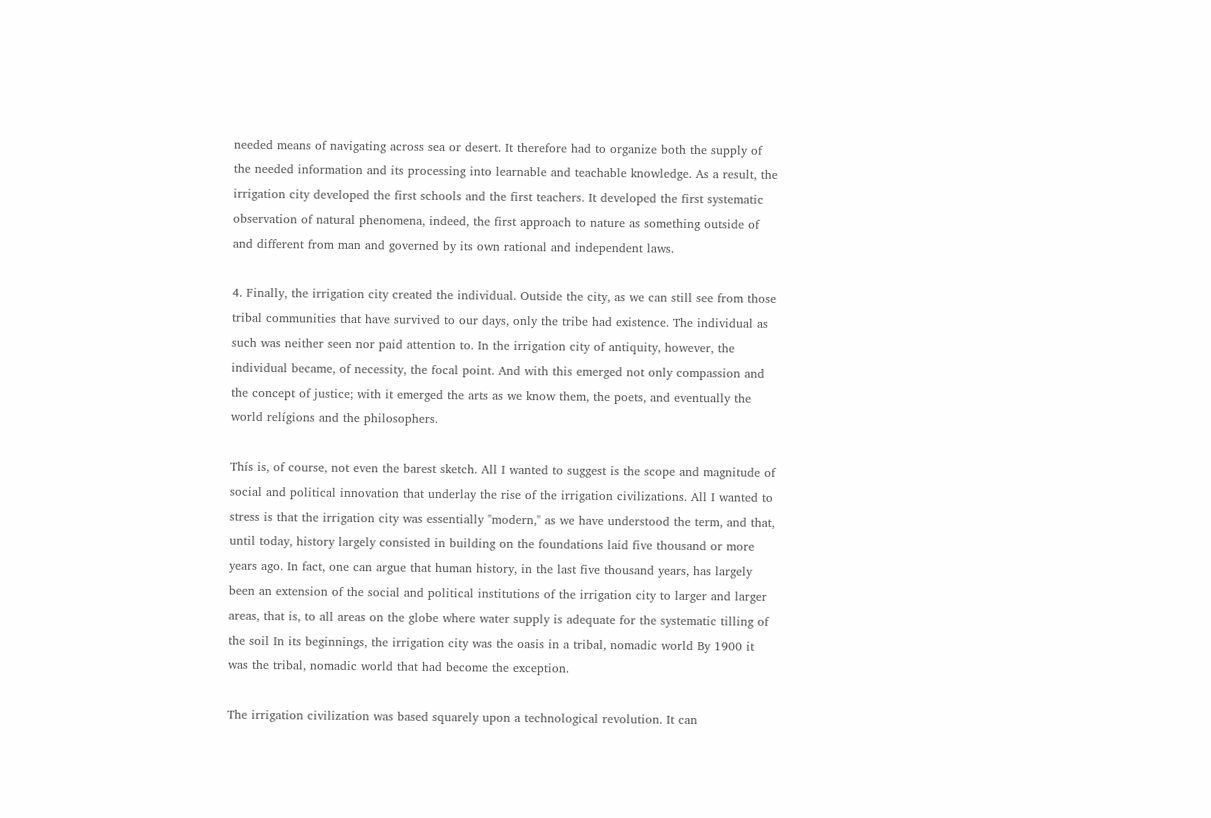needed means of navigating across sea or desert. It therefore had to organize both the supply of the needed information and its processing into learnable and teachable knowledge. As a result, the irrigation city developed the first schools and the first teachers. It developed the first systematic observation of natural phenomena, indeed, the first approach to nature as something outside of and different from man and governed by its own rational and independent laws.

4. Finally, the irrigation city created the individual. Outside the city, as we can still see from those tribal communities that have survived to our days, only the tribe had existence. The individual as such was neither seen nor paid attention to. In the irrigation city of antiquity, however, the individual became, of necessity, the focal point. And with this emerged not only compassion and the concept of justice; with it emerged the arts as we know them, the poets, and eventually the world relígions and the philosophers.

Thís is, of course, not even the barest sketch. All I wanted to suggest is the scope and magnitude of social and political innovation that underlay the rise of the irrigation civilizations. All I wanted to stress is that the irrigation city was essentially "modern," as we have understood the term, and that, until today, history largely consisted in building on the foundations laid five thousand or more years ago. In fact, one can argue that human history, in the last five thousand years, has largely been an extension of the social and political institutions of the irrigation city to larger and larger areas, that is, to all areas on the globe where water supply is adequate for the systematic tilling of the soil In its beginnings, the irrigation city was the oasis in a tribal, nomadic world By 1900 it was the tribal, nomadic world that had become the exception.

The irrigation civilization was based squarely upon a technological revolution. It can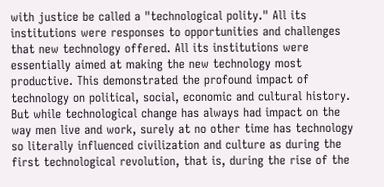with justice be called a "technological polity." All its institutions were responses to opportunities and challenges that new technology offered. All its institutions were essentially aimed at making the new technology most productive. This demonstrated the profound impact of technology on political, social, economic and cultural history. But while technological change has always had impact on the way men live and work, surely at no other time has technology so literally influenced civilization and culture as during the first technological revolution, that is, during the rise of the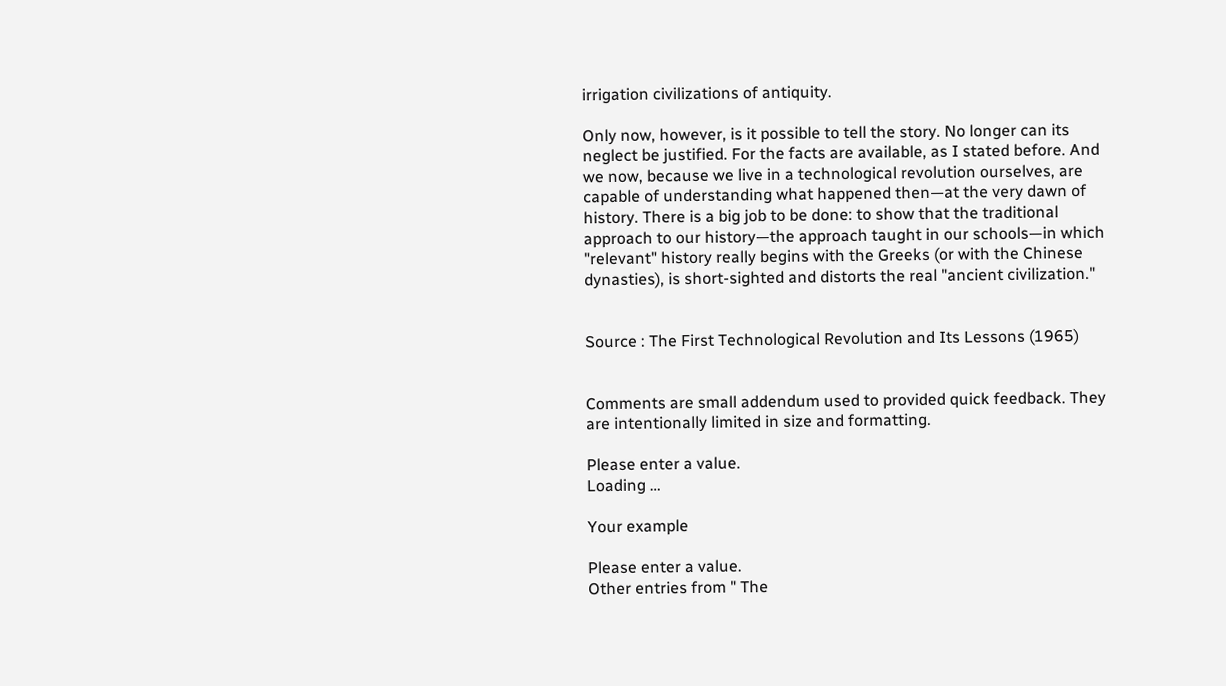irrigation civilizations of antiquity.

Only now, however, is it possible to tell the story. No longer can its neglect be justified. For the facts are available, as I stated before. And we now, because we live in a technological revolution ourselves, are capable of understanding what happened then—at the very dawn of history. There is a big job to be done: to show that the traditional approach to our history—the approach taught in our schools—in which "relevant" history really begins with the Greeks (or with the Chinese dynasties), is short-sighted and distorts the real "ancient civilization."


Source : The First Technological Revolution and Its Lessons (1965)


Comments are small addendum used to provided quick feedback. They are intentionally limited in size and formatting.

Please enter a value.
Loading …

Your example

Please enter a value.
Other entries from " The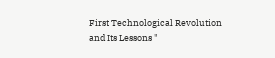First Technological Revolution and Its Lessons "